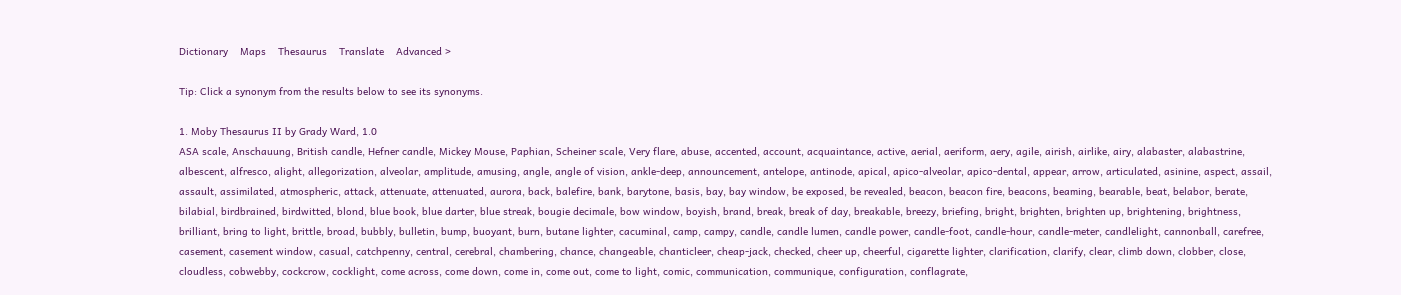Dictionary    Maps    Thesaurus    Translate    Advanced >

Tip: Click a synonym from the results below to see its synonyms.

1. Moby Thesaurus II by Grady Ward, 1.0
ASA scale, Anschauung, British candle, Hefner candle, Mickey Mouse, Paphian, Scheiner scale, Very flare, abuse, accented, account, acquaintance, active, aerial, aeriform, aery, agile, airish, airlike, airy, alabaster, alabastrine, albescent, alfresco, alight, allegorization, alveolar, amplitude, amusing, angle, angle of vision, ankle-deep, announcement, antelope, antinode, apical, apico-alveolar, apico-dental, appear, arrow, articulated, asinine, aspect, assail, assault, assimilated, atmospheric, attack, attenuate, attenuated, aurora, back, balefire, bank, barytone, basis, bay, bay window, be exposed, be revealed, beacon, beacon fire, beacons, beaming, bearable, beat, belabor, berate, bilabial, birdbrained, birdwitted, blond, blue book, blue darter, blue streak, bougie decimale, bow window, boyish, brand, break, break of day, breakable, breezy, briefing, bright, brighten, brighten up, brightening, brightness, brilliant, bring to light, brittle, broad, bubbly, bulletin, bump, buoyant, burn, butane lighter, cacuminal, camp, campy, candle, candle lumen, candle power, candle-foot, candle-hour, candle-meter, candlelight, cannonball, carefree, casement, casement window, casual, catchpenny, central, cerebral, chambering, chance, changeable, chanticleer, cheap-jack, checked, cheer up, cheerful, cigarette lighter, clarification, clarify, clear, climb down, clobber, close, cloudless, cobwebby, cockcrow, cocklight, come across, come down, come in, come out, come to light, comic, communication, communique, configuration, conflagrate,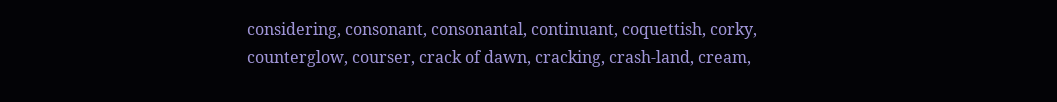considering, consonant, consonantal, continuant, coquettish, corky, counterglow, courser, crack of dawn, cracking, crash-land, cream,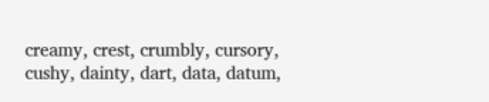creamy, crest, crumbly, cursory, cushy, dainty, dart, data, datum,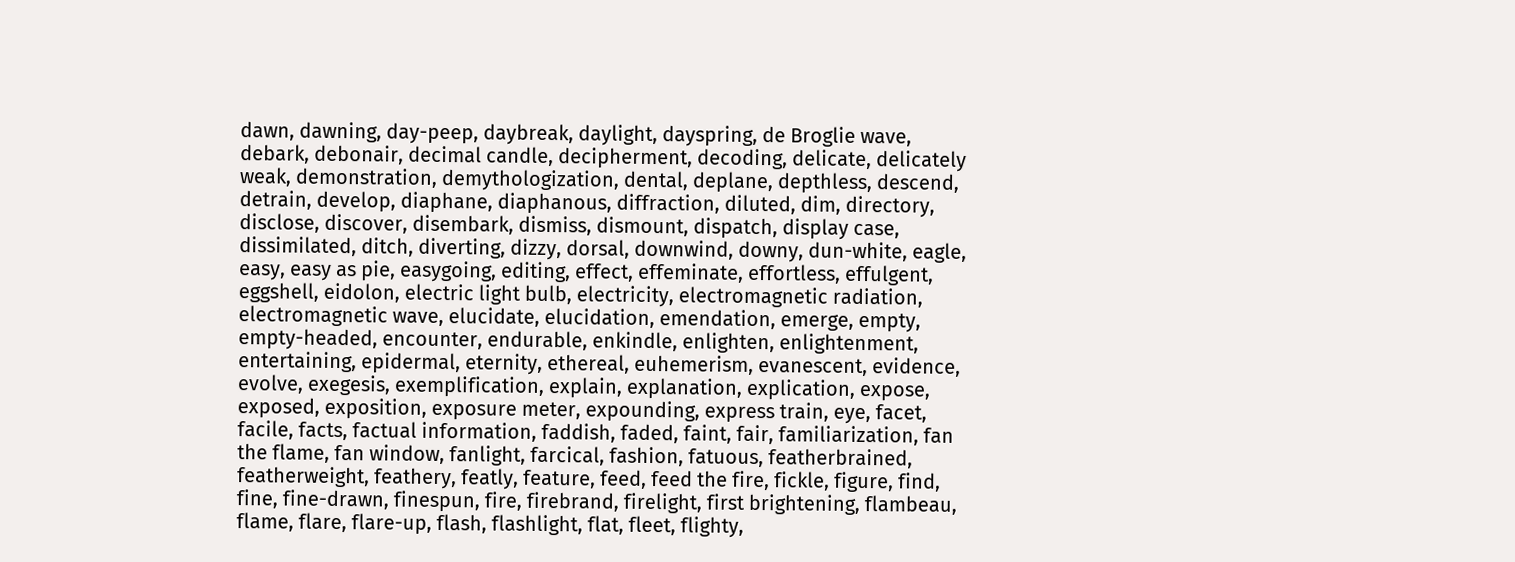dawn, dawning, day-peep, daybreak, daylight, dayspring, de Broglie wave, debark, debonair, decimal candle, decipherment, decoding, delicate, delicately weak, demonstration, demythologization, dental, deplane, depthless, descend, detrain, develop, diaphane, diaphanous, diffraction, diluted, dim, directory, disclose, discover, disembark, dismiss, dismount, dispatch, display case, dissimilated, ditch, diverting, dizzy, dorsal, downwind, downy, dun-white, eagle, easy, easy as pie, easygoing, editing, effect, effeminate, effortless, effulgent, eggshell, eidolon, electric light bulb, electricity, electromagnetic radiation, electromagnetic wave, elucidate, elucidation, emendation, emerge, empty, empty-headed, encounter, endurable, enkindle, enlighten, enlightenment, entertaining, epidermal, eternity, ethereal, euhemerism, evanescent, evidence, evolve, exegesis, exemplification, explain, explanation, explication, expose, exposed, exposition, exposure meter, expounding, express train, eye, facet, facile, facts, factual information, faddish, faded, faint, fair, familiarization, fan the flame, fan window, fanlight, farcical, fashion, fatuous, featherbrained, featherweight, feathery, featly, feature, feed, feed the fire, fickle, figure, find, fine, fine-drawn, finespun, fire, firebrand, firelight, first brightening, flambeau, flame, flare, flare-up, flash, flashlight, flat, fleet, flighty,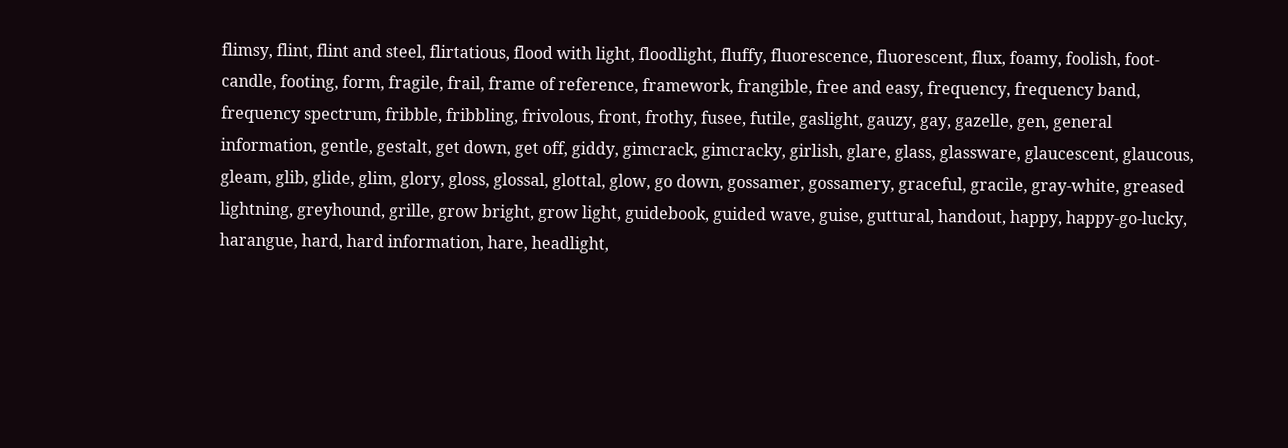flimsy, flint, flint and steel, flirtatious, flood with light, floodlight, fluffy, fluorescence, fluorescent, flux, foamy, foolish, foot-candle, footing, form, fragile, frail, frame of reference, framework, frangible, free and easy, frequency, frequency band, frequency spectrum, fribble, fribbling, frivolous, front, frothy, fusee, futile, gaslight, gauzy, gay, gazelle, gen, general information, gentle, gestalt, get down, get off, giddy, gimcrack, gimcracky, girlish, glare, glass, glassware, glaucescent, glaucous, gleam, glib, glide, glim, glory, gloss, glossal, glottal, glow, go down, gossamer, gossamery, graceful, gracile, gray-white, greased lightning, greyhound, grille, grow bright, grow light, guidebook, guided wave, guise, guttural, handout, happy, happy-go-lucky, harangue, hard, hard information, hare, headlight,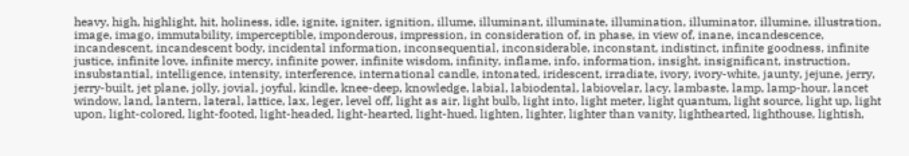heavy, high, highlight, hit, holiness, idle, ignite, igniter, ignition, illume, illuminant, illuminate, illumination, illuminator, illumine, illustration, image, imago, immutability, imperceptible, imponderous, impression, in consideration of, in phase, in view of, inane, incandescence, incandescent, incandescent body, incidental information, inconsequential, inconsiderable, inconstant, indistinct, infinite goodness, infinite justice, infinite love, infinite mercy, infinite power, infinite wisdom, infinity, inflame, info, information, insight, insignificant, instruction, insubstantial, intelligence, intensity, interference, international candle, intonated, iridescent, irradiate, ivory, ivory-white, jaunty, jejune, jerry, jerry-built, jet plane, jolly, jovial, joyful, kindle, knee-deep, knowledge, labial, labiodental, labiovelar, lacy, lambaste, lamp, lamp-hour, lancet window, land, lantern, lateral, lattice, lax, leger, level off, light as air, light bulb, light into, light meter, light quantum, light source, light up, light upon, light-colored, light-footed, light-headed, light-hearted, light-hued, lighten, lighter, lighter than vanity, lighthearted, lighthouse, lightish,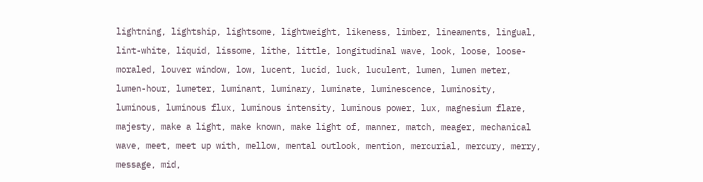lightning, lightship, lightsome, lightweight, likeness, limber, lineaments, lingual, lint-white, liquid, lissome, lithe, little, longitudinal wave, look, loose, loose-moraled, louver window, low, lucent, lucid, luck, luculent, lumen, lumen meter, lumen-hour, lumeter, luminant, luminary, luminate, luminescence, luminosity, luminous, luminous flux, luminous intensity, luminous power, lux, magnesium flare, majesty, make a light, make known, make light of, manner, match, meager, mechanical wave, meet, meet up with, mellow, mental outlook, mention, mercurial, mercury, merry, message, mid,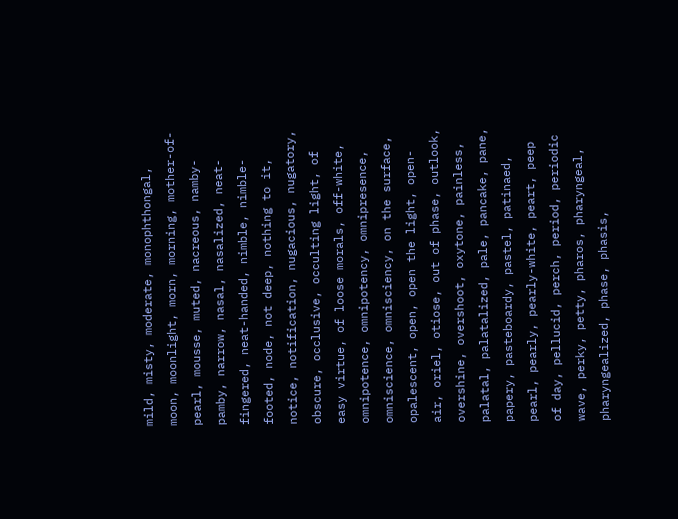mild, misty, moderate, monophthongal, moon, moonlight, morn, morning, mother-of-pearl, mousse, muted, nacreous, namby-pamby, narrow, nasal, nasalized, neat-fingered, neat-handed, nimble, nimble-footed, node, not deep, nothing to it, notice, notification, nugacious, nugatory, obscure, occlusive, occulting light, of easy virtue, of loose morals, off-white, omnipotence, omnipotency, omnipresence, omniscience, omnisciency, on the surface, opalescent, open, open the light, open-air, oriel, otiose, out of phase, outlook, overshine, overshoot, oxytone, painless, palatal, palatalized, pale, pancake, pane, papery, pasteboardy, pastel, patinaed, pearl, pearly, pearly-white, peart, peep of day, pellucid, perch, period, periodic wave, perky, petty, pharos, pharyngeal, pharyngealized, phase, phasis,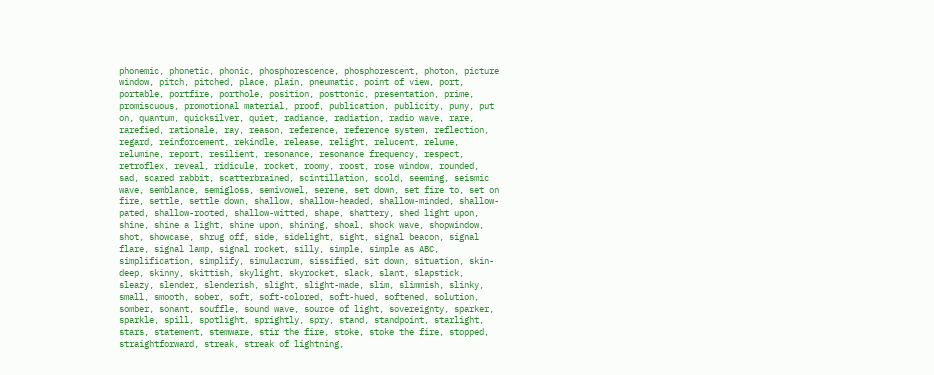phonemic, phonetic, phonic, phosphorescence, phosphorescent, photon, picture window, pitch, pitched, place, plain, pneumatic, point of view, port, portable, portfire, porthole, position, posttonic, presentation, prime, promiscuous, promotional material, proof, publication, publicity, puny, put on, quantum, quicksilver, quiet, radiance, radiation, radio wave, rare, rarefied, rationale, ray, reason, reference, reference system, reflection, regard, reinforcement, rekindle, release, relight, relucent, relume, relumine, report, resilient, resonance, resonance frequency, respect, retroflex, reveal, ridicule, rocket, roomy, roost, rose window, rounded, sad, scared rabbit, scatterbrained, scintillation, scold, seeming, seismic wave, semblance, semigloss, semivowel, serene, set down, set fire to, set on fire, settle, settle down, shallow, shallow-headed, shallow-minded, shallow-pated, shallow-rooted, shallow-witted, shape, shattery, shed light upon, shine, shine a light, shine upon, shining, shoal, shock wave, shopwindow, shot, showcase, shrug off, side, sidelight, sight, signal beacon, signal flare, signal lamp, signal rocket, silly, simple, simple as ABC, simplification, simplify, simulacrum, sissified, sit down, situation, skin-deep, skinny, skittish, skylight, skyrocket, slack, slant, slapstick, sleazy, slender, slenderish, slight, slight-made, slim, slimmish, slinky, small, smooth, sober, soft, soft-colored, soft-hued, softened, solution, somber, sonant, souffle, sound wave, source of light, sovereignty, sparker, sparkle, spill, spotlight, sprightly, spry, stand, standpoint, starlight, stars, statement, stemware, stir the fire, stoke, stoke the fire, stopped, straightforward, streak, streak of lightning,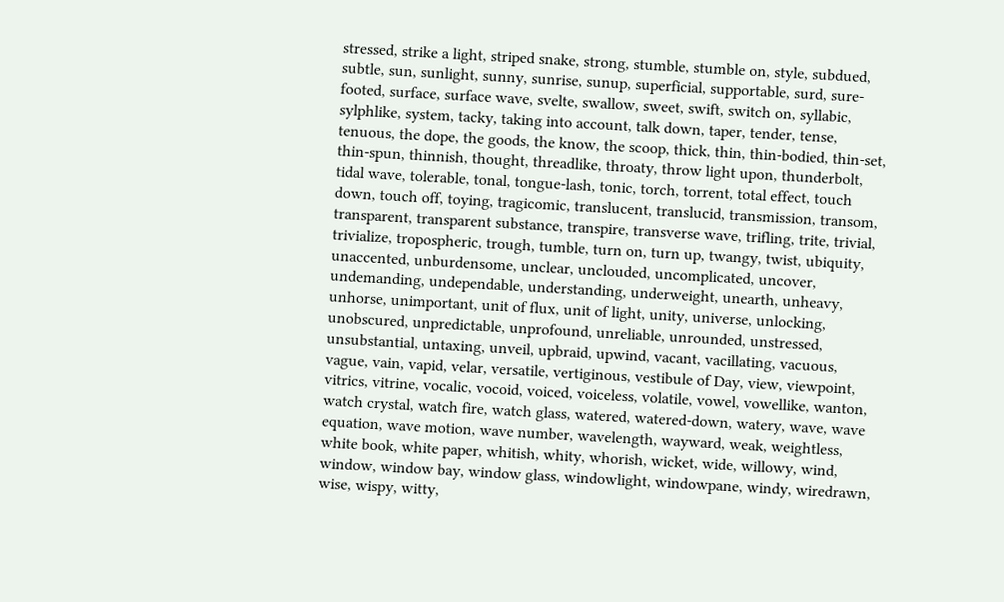stressed, strike a light, striped snake, strong, stumble, stumble on, style, subdued, subtle, sun, sunlight, sunny, sunrise, sunup, superficial, supportable, surd, sure-footed, surface, surface wave, svelte, swallow, sweet, swift, switch on, syllabic, sylphlike, system, tacky, taking into account, talk down, taper, tender, tense, tenuous, the dope, the goods, the know, the scoop, thick, thin, thin-bodied, thin-set, thin-spun, thinnish, thought, threadlike, throaty, throw light upon, thunderbolt, tidal wave, tolerable, tonal, tongue-lash, tonic, torch, torrent, total effect, touch down, touch off, toying, tragicomic, translucent, translucid, transmission, transom, transparent, transparent substance, transpire, transverse wave, trifling, trite, trivial, trivialize, tropospheric, trough, tumble, turn on, turn up, twangy, twist, ubiquity, unaccented, unburdensome, unclear, unclouded, uncomplicated, uncover, undemanding, undependable, understanding, underweight, unearth, unheavy, unhorse, unimportant, unit of flux, unit of light, unity, universe, unlocking, unobscured, unpredictable, unprofound, unreliable, unrounded, unstressed, unsubstantial, untaxing, unveil, upbraid, upwind, vacant, vacillating, vacuous, vague, vain, vapid, velar, versatile, vertiginous, vestibule of Day, view, viewpoint, vitrics, vitrine, vocalic, vocoid, voiced, voiceless, volatile, vowel, vowellike, wanton, watch crystal, watch fire, watch glass, watered, watered-down, watery, wave, wave equation, wave motion, wave number, wavelength, wayward, weak, weightless, white book, white paper, whitish, whity, whorish, wicket, wide, willowy, wind, window, window bay, window glass, windowlight, windowpane, windy, wiredrawn, wise, wispy, witty,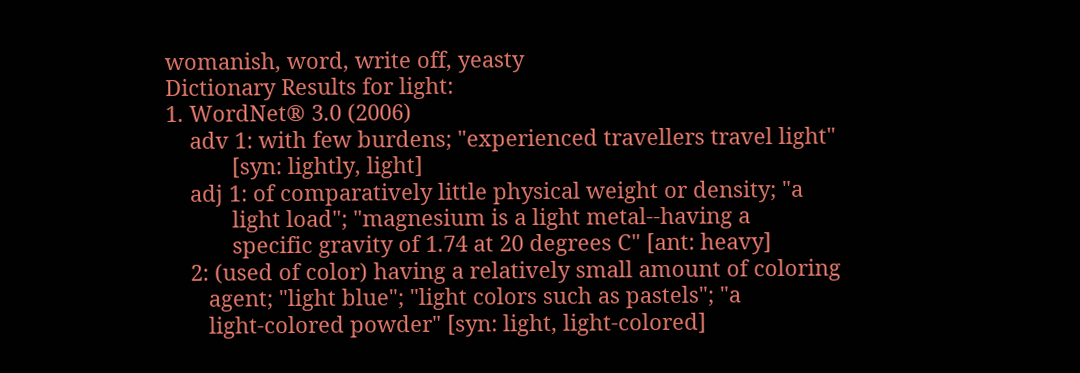womanish, word, write off, yeasty
Dictionary Results for light:
1. WordNet® 3.0 (2006)
    adv 1: with few burdens; "experienced travellers travel light"
           [syn: lightly, light]
    adj 1: of comparatively little physical weight or density; "a
           light load"; "magnesium is a light metal--having a
           specific gravity of 1.74 at 20 degrees C" [ant: heavy]
    2: (used of color) having a relatively small amount of coloring
       agent; "light blue"; "light colors such as pastels"; "a
       light-colored powder" [syn: light, light-colored]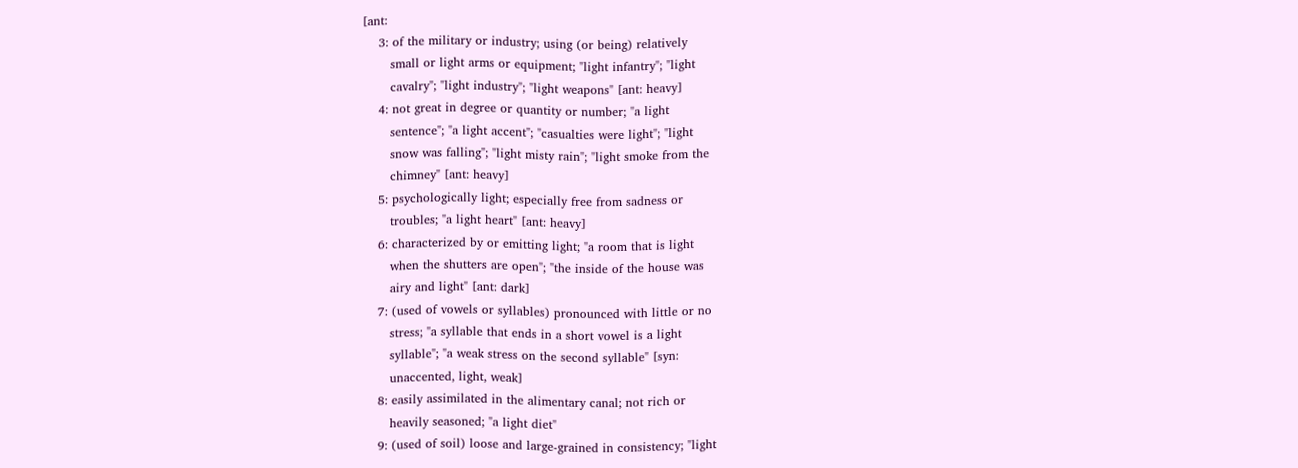[ant:
    3: of the military or industry; using (or being) relatively
       small or light arms or equipment; "light infantry"; "light
       cavalry"; "light industry"; "light weapons" [ant: heavy]
    4: not great in degree or quantity or number; "a light
       sentence"; "a light accent"; "casualties were light"; "light
       snow was falling"; "light misty rain"; "light smoke from the
       chimney" [ant: heavy]
    5: psychologically light; especially free from sadness or
       troubles; "a light heart" [ant: heavy]
    6: characterized by or emitting light; "a room that is light
       when the shutters are open"; "the inside of the house was
       airy and light" [ant: dark]
    7: (used of vowels or syllables) pronounced with little or no
       stress; "a syllable that ends in a short vowel is a light
       syllable"; "a weak stress on the second syllable" [syn:
       unaccented, light, weak]
    8: easily assimilated in the alimentary canal; not rich or
       heavily seasoned; "a light diet"
    9: (used of soil) loose and large-grained in consistency; "light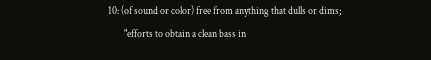10: (of sound or color) free from anything that dulls or dims;
        "efforts to obtain a clean bass in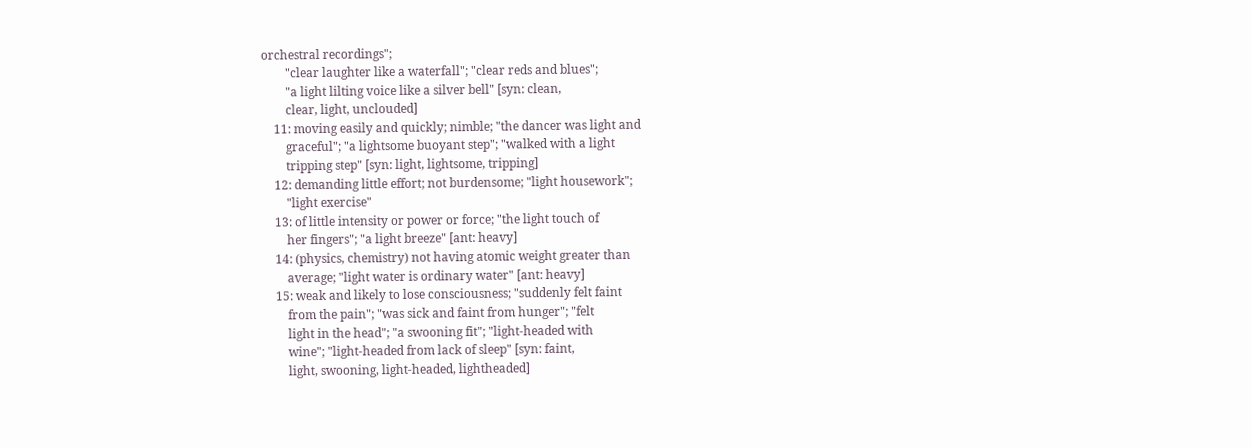orchestral recordings";
        "clear laughter like a waterfall"; "clear reds and blues";
        "a light lilting voice like a silver bell" [syn: clean,
        clear, light, unclouded]
    11: moving easily and quickly; nimble; "the dancer was light and
        graceful"; "a lightsome buoyant step"; "walked with a light
        tripping step" [syn: light, lightsome, tripping]
    12: demanding little effort; not burdensome; "light housework";
        "light exercise"
    13: of little intensity or power or force; "the light touch of
        her fingers"; "a light breeze" [ant: heavy]
    14: (physics, chemistry) not having atomic weight greater than
        average; "light water is ordinary water" [ant: heavy]
    15: weak and likely to lose consciousness; "suddenly felt faint
        from the pain"; "was sick and faint from hunger"; "felt
        light in the head"; "a swooning fit"; "light-headed with
        wine"; "light-headed from lack of sleep" [syn: faint,
        light, swooning, light-headed, lightheaded]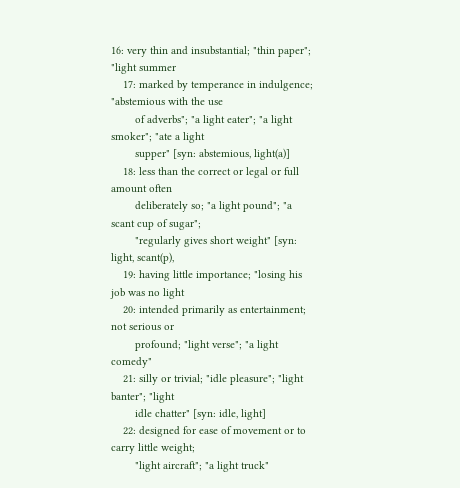16: very thin and insubstantial; "thin paper"; "light summer
    17: marked by temperance in indulgence; "abstemious with the use
        of adverbs"; "a light eater"; "a light smoker"; "ate a light
        supper" [syn: abstemious, light(a)]
    18: less than the correct or legal or full amount often
        deliberately so; "a light pound"; "a scant cup of sugar";
        "regularly gives short weight" [syn: light, scant(p),
    19: having little importance; "losing his job was no light
    20: intended primarily as entertainment; not serious or
        profound; "light verse"; "a light comedy"
    21: silly or trivial; "idle pleasure"; "light banter"; "light
        idle chatter" [syn: idle, light]
    22: designed for ease of movement or to carry little weight;
        "light aircraft"; "a light truck"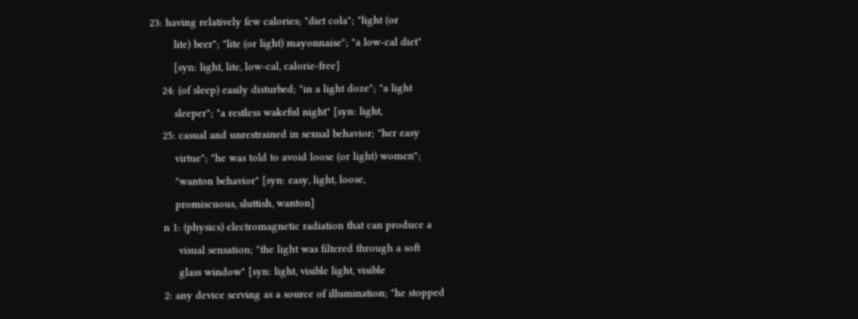23: having relatively few calories; "diet cola"; "light (or
        lite) beer"; "lite (or light) mayonnaise"; "a low-cal diet"
        [syn: light, lite, low-cal, calorie-free]
    24: (of sleep) easily disturbed; "in a light doze"; "a light
        sleeper"; "a restless wakeful night" [syn: light,
    25: casual and unrestrained in sexual behavior; "her easy
        virtue"; "he was told to avoid loose (or light) women";
        "wanton behavior" [syn: easy, light, loose,
        promiscuous, sluttish, wanton]
    n 1: (physics) electromagnetic radiation that can produce a
         visual sensation; "the light was filtered through a soft
         glass window" [syn: light, visible light, visible
    2: any device serving as a source of illumination; "he stopped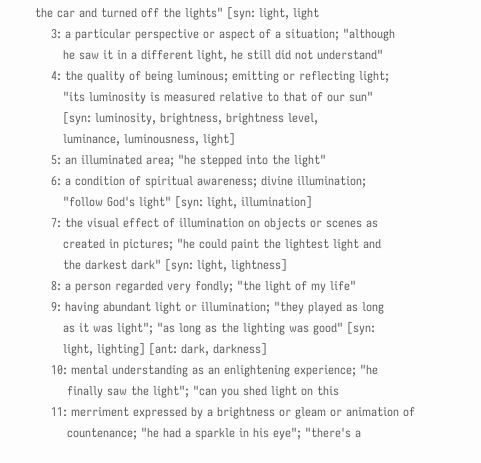the car and turned off the lights" [syn: light, light
    3: a particular perspective or aspect of a situation; "although
       he saw it in a different light, he still did not understand"
    4: the quality of being luminous; emitting or reflecting light;
       "its luminosity is measured relative to that of our sun"
       [syn: luminosity, brightness, brightness level,
       luminance, luminousness, light]
    5: an illuminated area; "he stepped into the light"
    6: a condition of spiritual awareness; divine illumination;
       "follow God's light" [syn: light, illumination]
    7: the visual effect of illumination on objects or scenes as
       created in pictures; "he could paint the lightest light and
       the darkest dark" [syn: light, lightness]
    8: a person regarded very fondly; "the light of my life"
    9: having abundant light or illumination; "they played as long
       as it was light"; "as long as the lighting was good" [syn:
       light, lighting] [ant: dark, darkness]
    10: mental understanding as an enlightening experience; "he
        finally saw the light"; "can you shed light on this
    11: merriment expressed by a brightness or gleam or animation of
        countenance; "he had a sparkle in his eye"; "there's a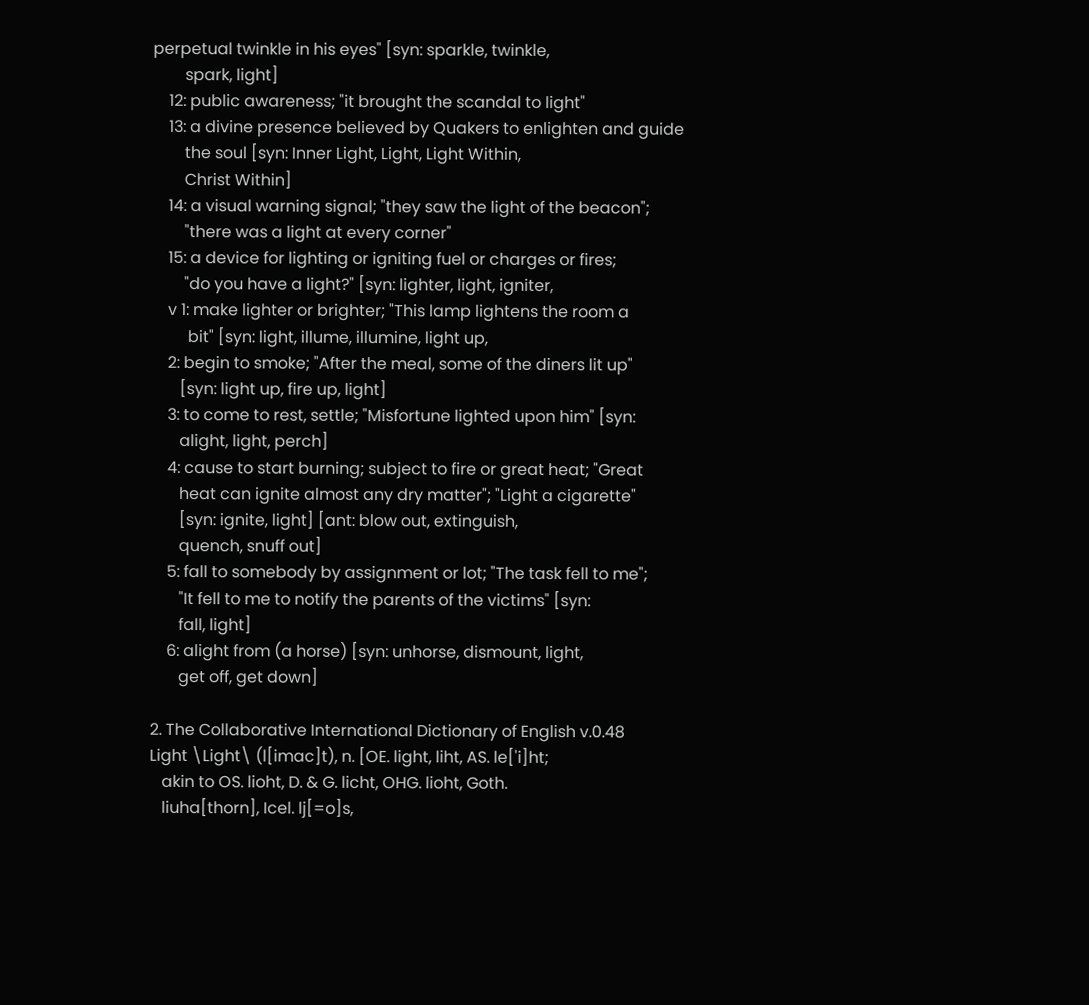perpetual twinkle in his eyes" [syn: sparkle, twinkle,
        spark, light]
    12: public awareness; "it brought the scandal to light"
    13: a divine presence believed by Quakers to enlighten and guide
        the soul [syn: Inner Light, Light, Light Within,
        Christ Within]
    14: a visual warning signal; "they saw the light of the beacon";
        "there was a light at every corner"
    15: a device for lighting or igniting fuel or charges or fires;
        "do you have a light?" [syn: lighter, light, igniter,
    v 1: make lighter or brighter; "This lamp lightens the room a
         bit" [syn: light, illume, illumine, light up,
    2: begin to smoke; "After the meal, some of the diners lit up"
       [syn: light up, fire up, light]
    3: to come to rest, settle; "Misfortune lighted upon him" [syn:
       alight, light, perch]
    4: cause to start burning; subject to fire or great heat; "Great
       heat can ignite almost any dry matter"; "Light a cigarette"
       [syn: ignite, light] [ant: blow out, extinguish,
       quench, snuff out]
    5: fall to somebody by assignment or lot; "The task fell to me";
       "It fell to me to notify the parents of the victims" [syn:
       fall, light]
    6: alight from (a horse) [syn: unhorse, dismount, light,
       get off, get down]

2. The Collaborative International Dictionary of English v.0.48
Light \Light\ (l[imac]t), n. [OE. light, liht, AS. le['i]ht;
   akin to OS. lioht, D. & G. licht, OHG. lioht, Goth.
   liuha[thorn], Icel. lj[=o]s,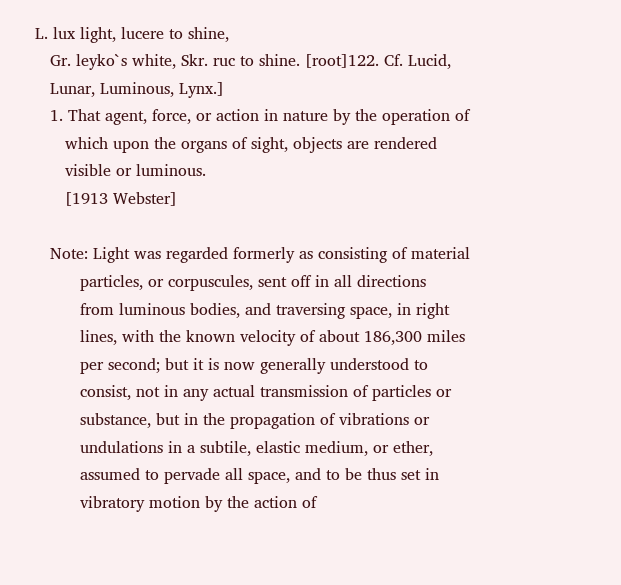L. lux light, lucere to shine,
   Gr. leyko`s white, Skr. ruc to shine. [root]122. Cf. Lucid,
   Lunar, Luminous, Lynx.]
   1. That agent, force, or action in nature by the operation of
      which upon the organs of sight, objects are rendered
      visible or luminous.
      [1913 Webster]

   Note: Light was regarded formerly as consisting of material
         particles, or corpuscules, sent off in all directions
         from luminous bodies, and traversing space, in right
         lines, with the known velocity of about 186,300 miles
         per second; but it is now generally understood to
         consist, not in any actual transmission of particles or
         substance, but in the propagation of vibrations or
         undulations in a subtile, elastic medium, or ether,
         assumed to pervade all space, and to be thus set in
         vibratory motion by the action of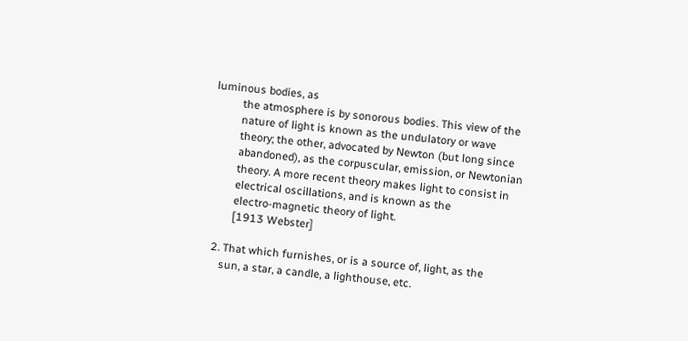luminous bodies, as
         the atmosphere is by sonorous bodies. This view of the
         nature of light is known as the undulatory or wave
         theory; the other, advocated by Newton (but long since
         abandoned), as the corpuscular, emission, or Newtonian
         theory. A more recent theory makes light to consist in
         electrical oscillations, and is known as the
         electro-magnetic theory of light.
         [1913 Webster]

   2. That which furnishes, or is a source of, light, as the
      sun, a star, a candle, a lighthouse, etc.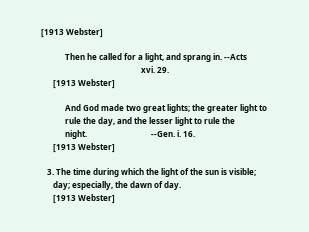[1913 Webster]

            Then he called for a light, and sprang in. --Acts
                                                  xvi. 29.
      [1913 Webster]

            And God made two great lights; the greater light to
            rule the day, and the lesser light to rule the
            night.                                --Gen. i. 16.
      [1913 Webster]

   3. The time during which the light of the sun is visible;
      day; especially, the dawn of day.
      [1913 Webster]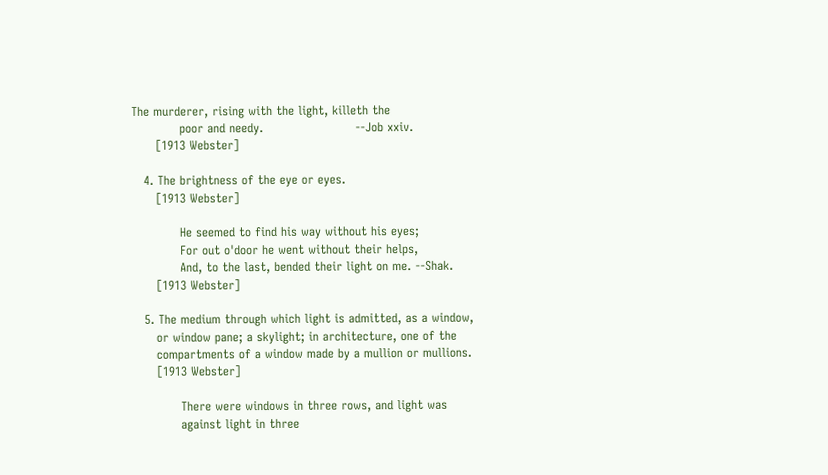The murderer, rising with the light, killeth the
            poor and needy.                       --Job xxiv.
      [1913 Webster]

   4. The brightness of the eye or eyes.
      [1913 Webster]

            He seemed to find his way without his eyes;
            For out o'door he went without their helps,
            And, to the last, bended their light on me. --Shak.
      [1913 Webster]

   5. The medium through which light is admitted, as a window,
      or window pane; a skylight; in architecture, one of the
      compartments of a window made by a mullion or mullions.
      [1913 Webster]

            There were windows in three rows, and light was
            against light in three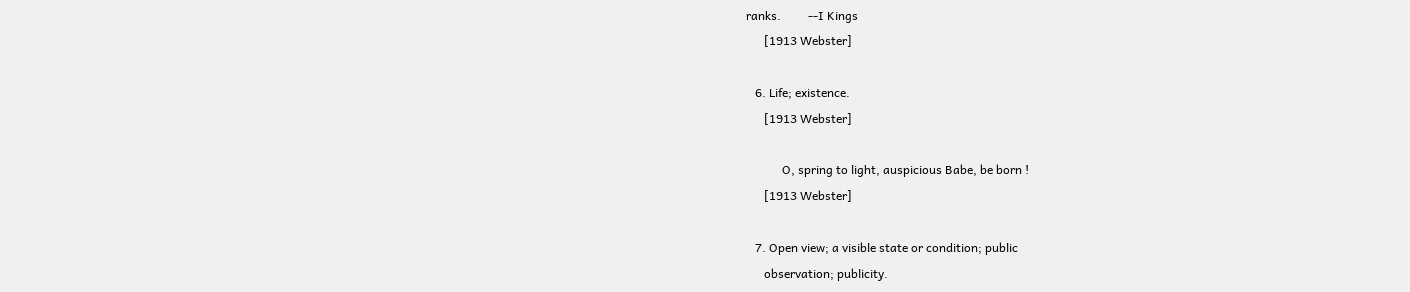ranks.         --I Kings
      [1913 Webster]

   6. Life; existence.
      [1913 Webster]

            O, spring to light, auspicious Babe, be born !
      [1913 Webster]

   7. Open view; a visible state or condition; public
      observation; publicity.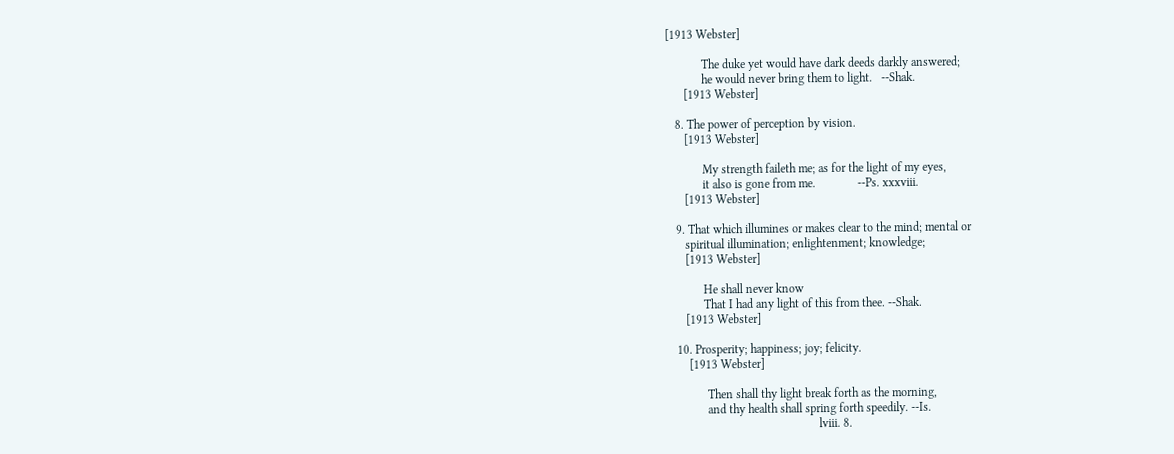[1913 Webster]

            The duke yet would have dark deeds darkly answered;
            he would never bring them to light.   --Shak.
      [1913 Webster]

   8. The power of perception by vision.
      [1913 Webster]

            My strength faileth me; as for the light of my eyes,
            it also is gone from me.              --Ps. xxxviii.
      [1913 Webster]

   9. That which illumines or makes clear to the mind; mental or
      spiritual illumination; enlightenment; knowledge;
      [1913 Webster]

            He shall never know
            That I had any light of this from thee. --Shak.
      [1913 Webster]

   10. Prosperity; happiness; joy; felicity.
       [1913 Webster]

             Then shall thy light break forth as the morning,
             and thy health shall spring forth speedily. --Is.
                                                  lviii. 8.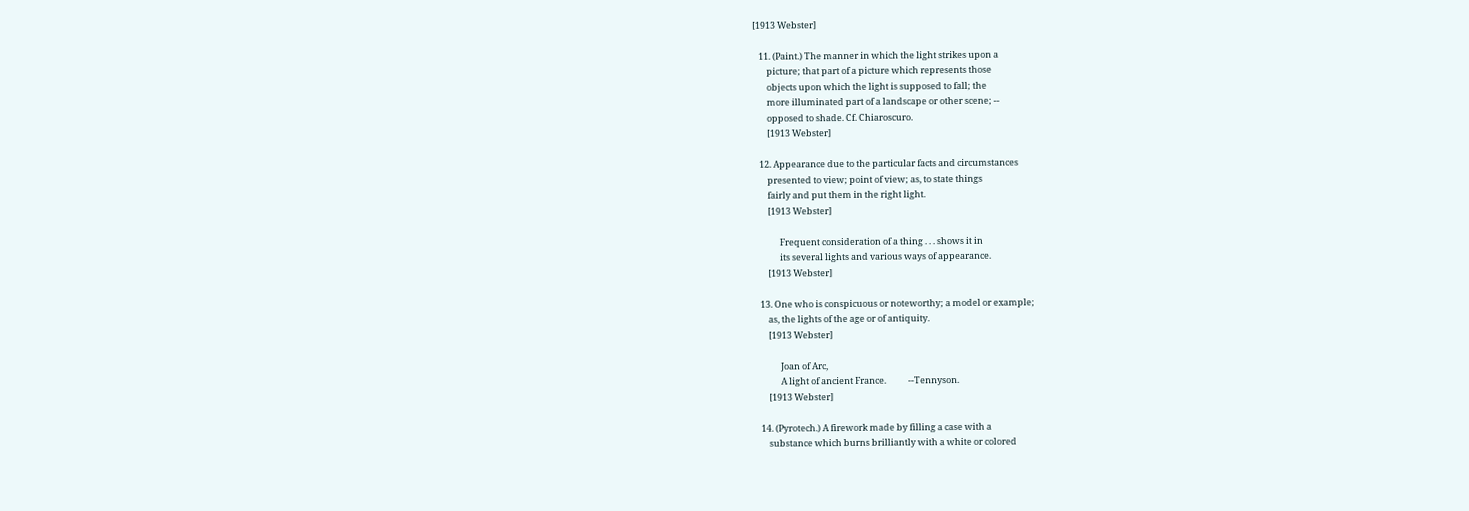[1913 Webster]

   11. (Paint.) The manner in which the light strikes upon a
       picture; that part of a picture which represents those
       objects upon which the light is supposed to fall; the
       more illuminated part of a landscape or other scene; --
       opposed to shade. Cf. Chiaroscuro.
       [1913 Webster]

   12. Appearance due to the particular facts and circumstances
       presented to view; point of view; as, to state things
       fairly and put them in the right light.
       [1913 Webster]

             Frequent consideration of a thing . . . shows it in
             its several lights and various ways of appearance.
       [1913 Webster]

   13. One who is conspicuous or noteworthy; a model or example;
       as, the lights of the age or of antiquity.
       [1913 Webster]

             Joan of Arc,
             A light of ancient France.           --Tennyson.
       [1913 Webster]

   14. (Pyrotech.) A firework made by filling a case with a
       substance which burns brilliantly with a white or colored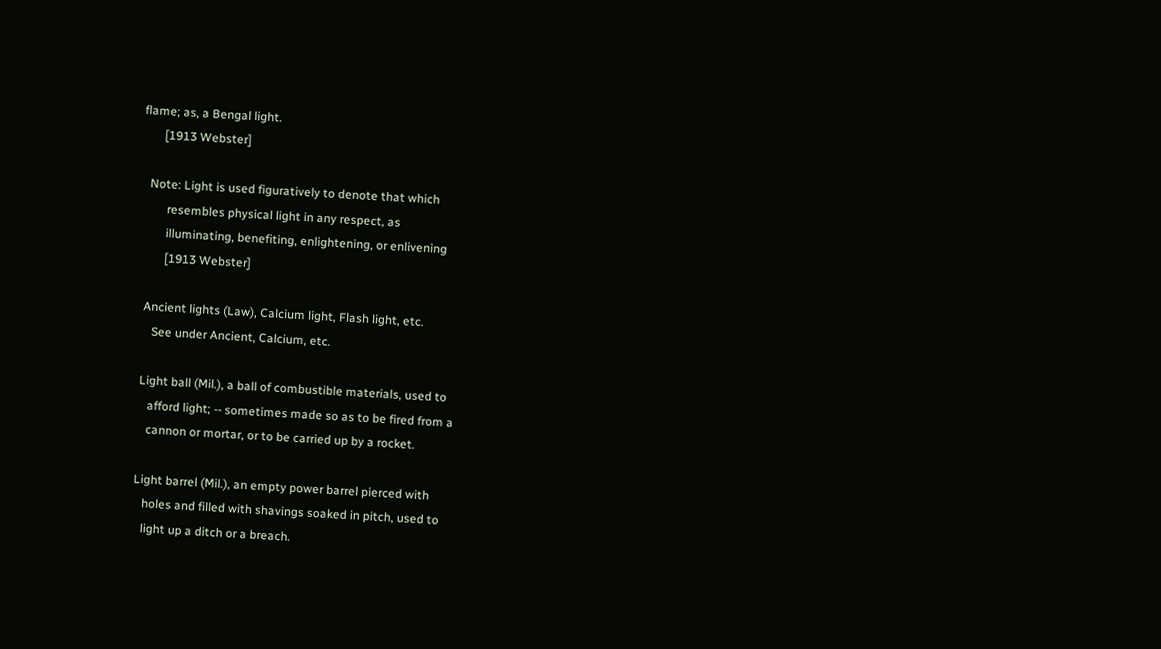flame; as, a Bengal light.
       [1913 Webster]

   Note: Light is used figuratively to denote that which
         resembles physical light in any respect, as
         illuminating, benefiting, enlightening, or enlivening
         [1913 Webster]

   Ancient lights (Law), Calcium light, Flash light, etc.
      See under Ancient, Calcium, etc.

   Light ball (Mil.), a ball of combustible materials, used to
      afford light; -- sometimes made so as to be fired from a
      cannon or mortar, or to be carried up by a rocket.

   Light barrel (Mil.), an empty power barrel pierced with
      holes and filled with shavings soaked in pitch, used to
      light up a ditch or a breach.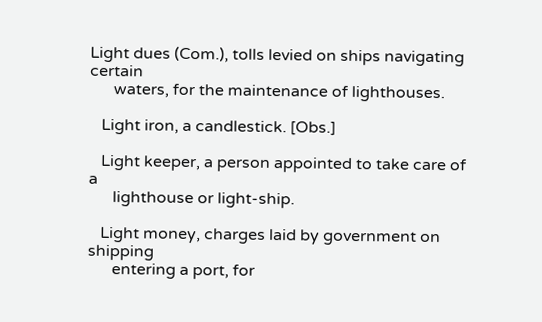Light dues (Com.), tolls levied on ships navigating certain
      waters, for the maintenance of lighthouses.

   Light iron, a candlestick. [Obs.]

   Light keeper, a person appointed to take care of a
      lighthouse or light-ship.

   Light money, charges laid by government on shipping
      entering a port, for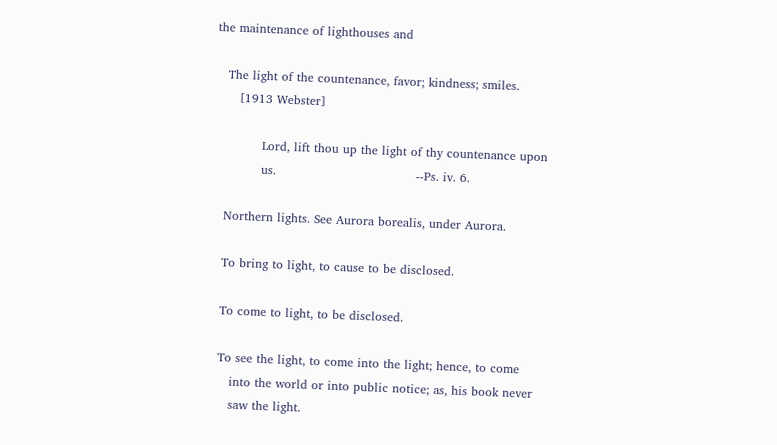the maintenance of lighthouses and

   The light of the countenance, favor; kindness; smiles.
      [1913 Webster]

            Lord, lift thou up the light of thy countenance upon
            us.                                   --Ps. iv. 6.

   Northern lights. See Aurora borealis, under Aurora.

   To bring to light, to cause to be disclosed.

   To come to light, to be disclosed.

   To see the light, to come into the light; hence, to come
      into the world or into public notice; as, his book never
      saw the light.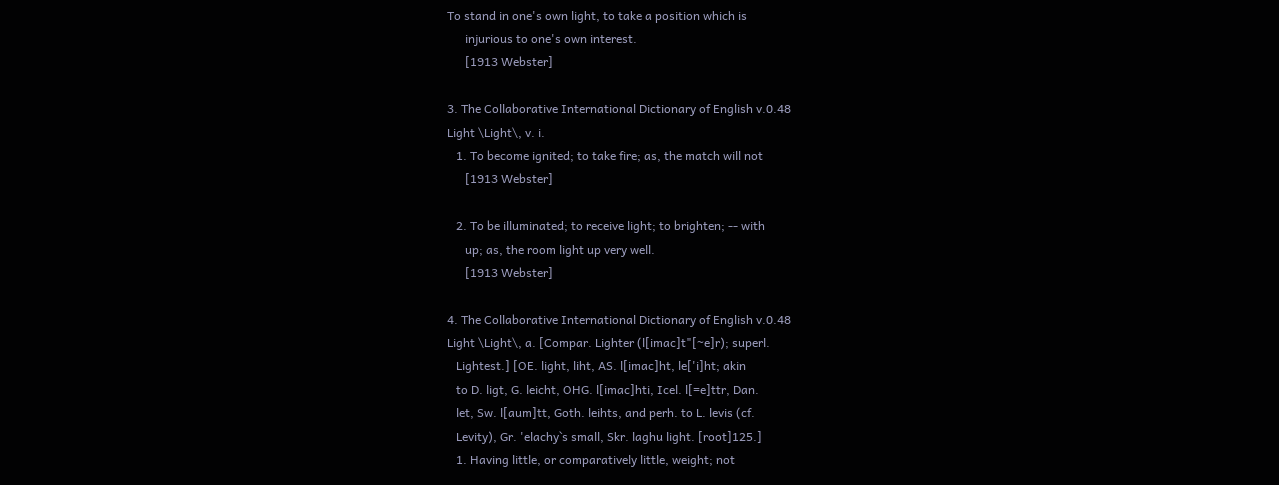To stand in one's own light, to take a position which is
      injurious to one's own interest.
      [1913 Webster]

3. The Collaborative International Dictionary of English v.0.48
Light \Light\, v. i.
   1. To become ignited; to take fire; as, the match will not
      [1913 Webster]

   2. To be illuminated; to receive light; to brighten; -- with
      up; as, the room light up very well.
      [1913 Webster]

4. The Collaborative International Dictionary of English v.0.48
Light \Light\, a. [Compar. Lighter (l[imac]t"[~e]r); superl.
   Lightest.] [OE. light, liht, AS. l[imac]ht, le['i]ht; akin
   to D. ligt, G. leicht, OHG. l[imac]hti, Icel. l[=e]ttr, Dan.
   let, Sw. l[aum]tt, Goth. leihts, and perh. to L. levis (cf.
   Levity), Gr. 'elachy`s small, Skr. laghu light. [root]125.]
   1. Having little, or comparatively little, weight; not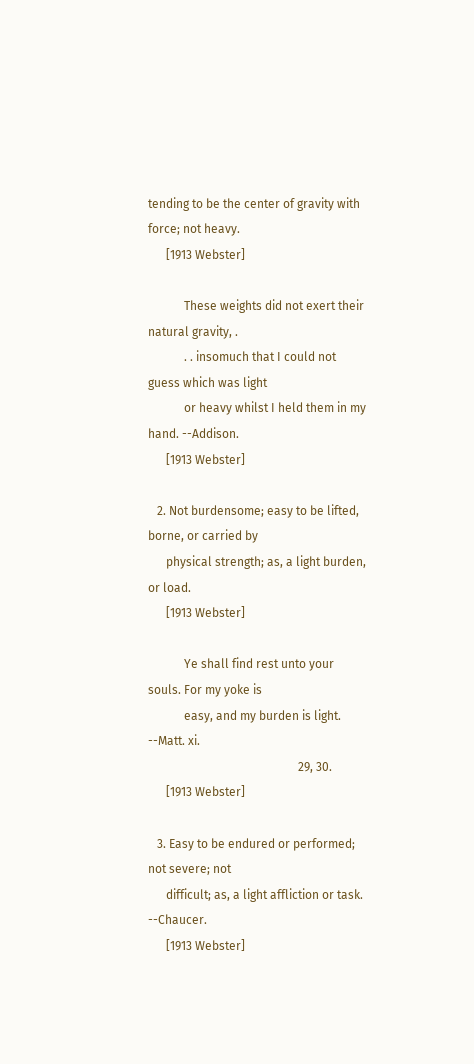tending to be the center of gravity with force; not heavy.
      [1913 Webster]

            These weights did not exert their natural gravity, .
            . . insomuch that I could not guess which was light
            or heavy whilst I held them in my hand. --Addison.
      [1913 Webster]

   2. Not burdensome; easy to be lifted, borne, or carried by
      physical strength; as, a light burden, or load.
      [1913 Webster]

            Ye shall find rest unto your souls. For my yoke is
            easy, and my burden is light.         --Matt. xi.
                                                  29, 30.
      [1913 Webster]

   3. Easy to be endured or performed; not severe; not
      difficult; as, a light affliction or task. --Chaucer.
      [1913 Webster]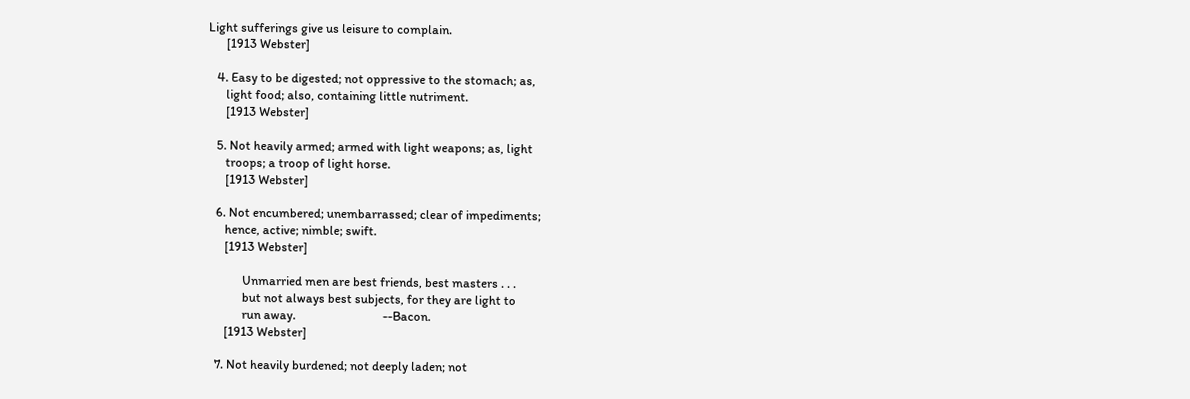Light sufferings give us leisure to complain.
      [1913 Webster]

   4. Easy to be digested; not oppressive to the stomach; as,
      light food; also, containing little nutriment.
      [1913 Webster]

   5. Not heavily armed; armed with light weapons; as, light
      troops; a troop of light horse.
      [1913 Webster]

   6. Not encumbered; unembarrassed; clear of impediments;
      hence, active; nimble; swift.
      [1913 Webster]

            Unmarried men are best friends, best masters . . .
            but not always best subjects, for they are light to
            run away.                             --Bacon.
      [1913 Webster]

   7. Not heavily burdened; not deeply laden; not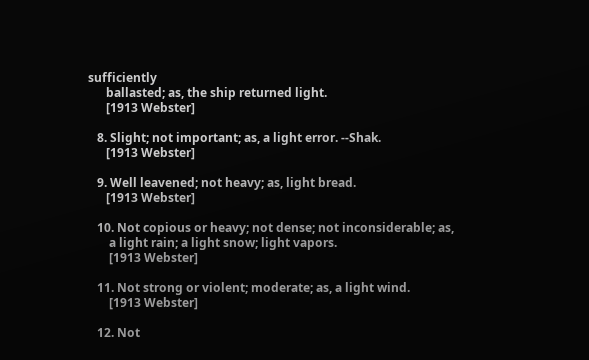sufficiently
      ballasted; as, the ship returned light.
      [1913 Webster]

   8. Slight; not important; as, a light error. --Shak.
      [1913 Webster]

   9. Well leavened; not heavy; as, light bread.
      [1913 Webster]

   10. Not copious or heavy; not dense; not inconsiderable; as,
       a light rain; a light snow; light vapors.
       [1913 Webster]

   11. Not strong or violent; moderate; as, a light wind.
       [1913 Webster]

   12. Not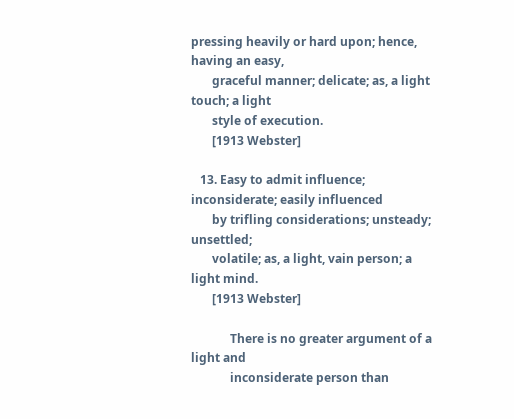pressing heavily or hard upon; hence, having an easy,
       graceful manner; delicate; as, a light touch; a light
       style of execution.
       [1913 Webster]

   13. Easy to admit influence; inconsiderate; easily influenced
       by trifling considerations; unsteady; unsettled;
       volatile; as, a light, vain person; a light mind.
       [1913 Webster]

             There is no greater argument of a light and
             inconsiderate person than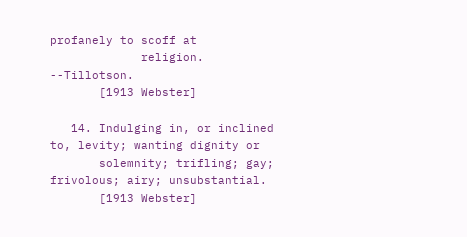profanely to scoff at
             religion.                            --Tillotson.
       [1913 Webster]

   14. Indulging in, or inclined to, levity; wanting dignity or
       solemnity; trifling; gay; frivolous; airy; unsubstantial.
       [1913 Webster]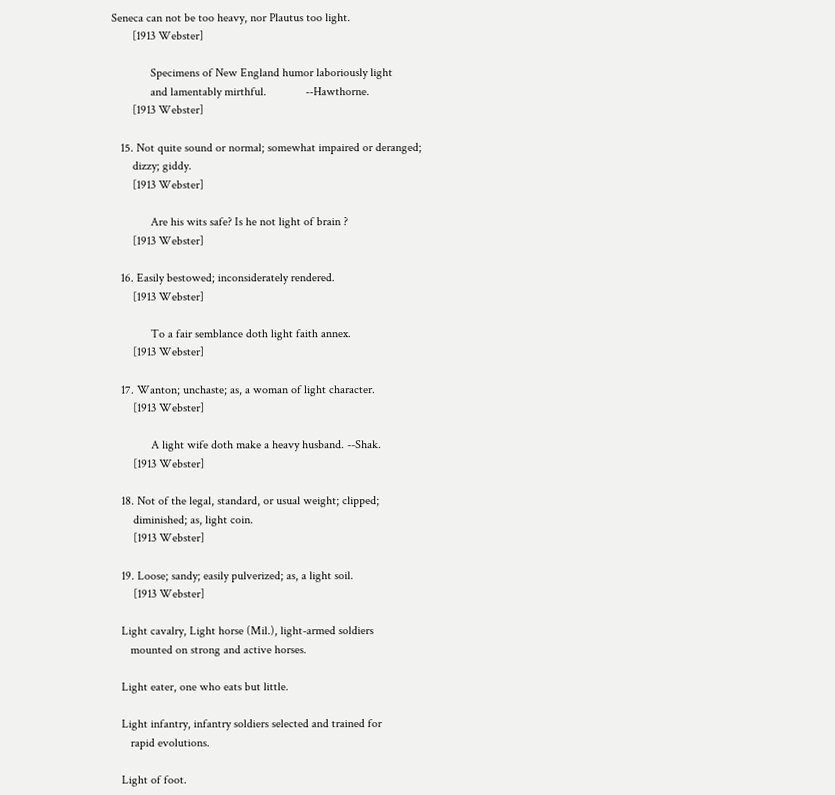Seneca can not be too heavy, nor Plautus too light.
       [1913 Webster]

             Specimens of New England humor laboriously light
             and lamentably mirthful.             --Hawthorne.
       [1913 Webster]

   15. Not quite sound or normal; somewhat impaired or deranged;
       dizzy; giddy.
       [1913 Webster]

             Are his wits safe? Is he not light of brain ?
       [1913 Webster]

   16. Easily bestowed; inconsiderately rendered.
       [1913 Webster]

             To a fair semblance doth light faith annex.
       [1913 Webster]

   17. Wanton; unchaste; as, a woman of light character.
       [1913 Webster]

             A light wife doth make a heavy husband. --Shak.
       [1913 Webster]

   18. Not of the legal, standard, or usual weight; clipped;
       diminished; as, light coin.
       [1913 Webster]

   19. Loose; sandy; easily pulverized; as, a light soil.
       [1913 Webster]

   Light cavalry, Light horse (Mil.), light-armed soldiers
      mounted on strong and active horses.

   Light eater, one who eats but little.

   Light infantry, infantry soldiers selected and trained for
      rapid evolutions.

   Light of foot.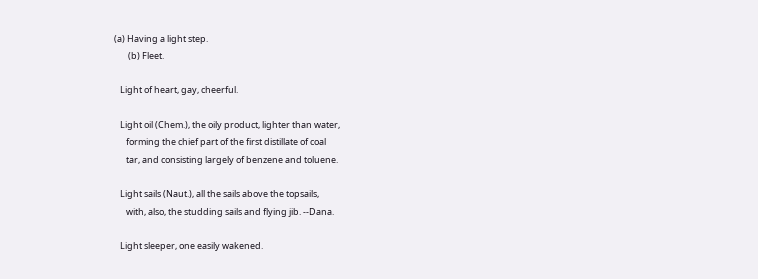(a) Having a light step.
       (b) Fleet.

   Light of heart, gay, cheerful.

   Light oil (Chem.), the oily product, lighter than water,
      forming the chief part of the first distillate of coal
      tar, and consisting largely of benzene and toluene.

   Light sails (Naut.), all the sails above the topsails,
      with, also, the studding sails and flying jib. --Dana.

   Light sleeper, one easily wakened.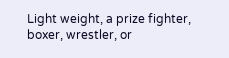Light weight, a prize fighter, boxer, wrestler, or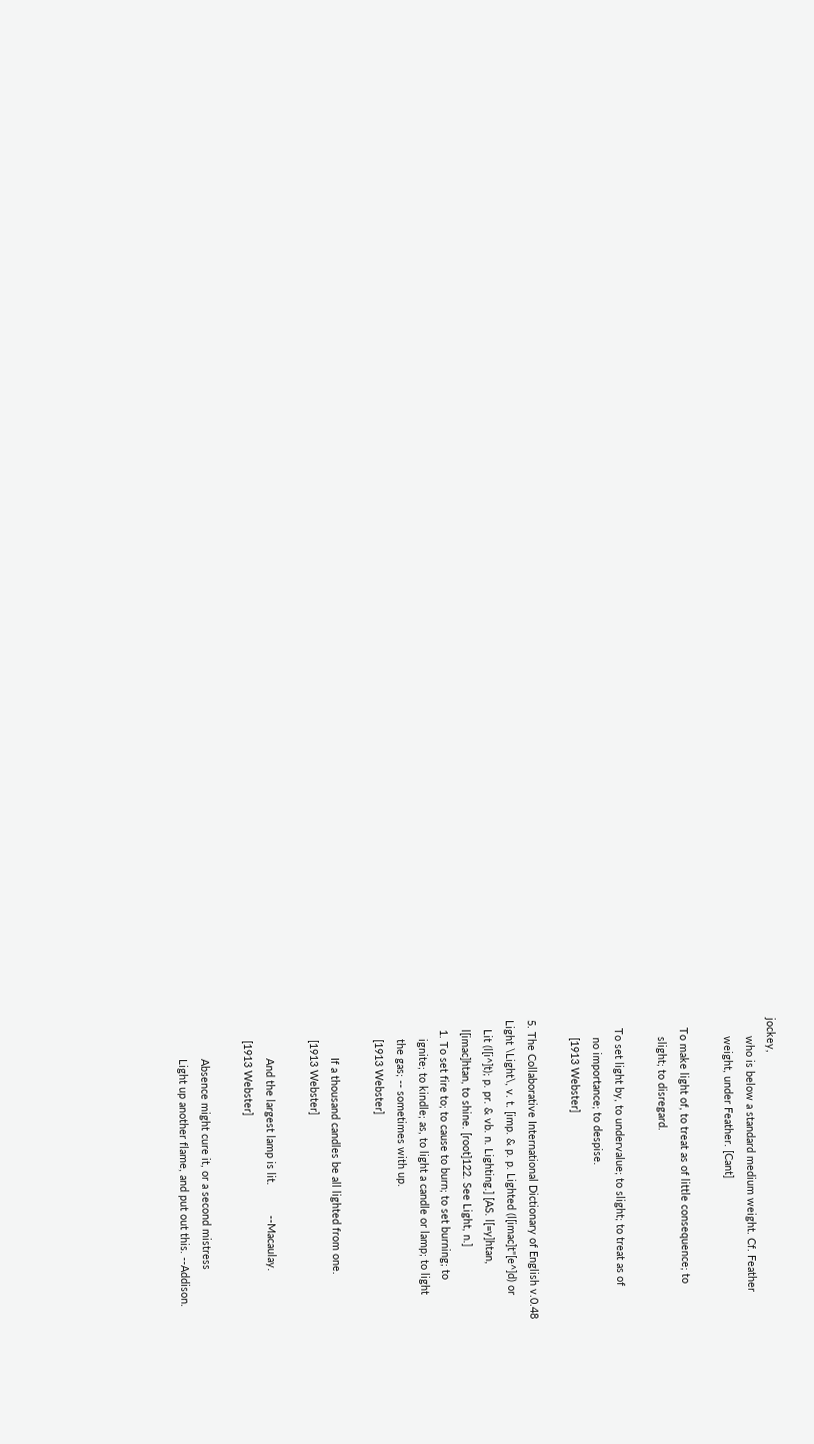jockey,
      who is below a standard medium weight. Cf. Feather
      weight, under Feather. [Cant]

   To make light of, to treat as of little consequence; to
      slight; to disregard.

   To set light by, to undervalue; to slight; to treat as of
      no importance; to despise.
      [1913 Webster]

5. The Collaborative International Dictionary of English v.0.48
Light \Light\, v. t. [imp. & p. p. Lighted (l[imac]t"[e^]d) or
   Lit (l[i^]t); p. pr. & vb. n. Lighting.] [AS. l[=y]htan,
   l[imac]htan, to shine. [root]122. See Light, n.]
   1. To set fire to; to cause to burn; to set burning; to
      ignite; to kindle; as, to light a candle or lamp; to light
      the gas; -- sometimes with up.
      [1913 Webster]

            If a thousand candles be all lighted from one.
      [1913 Webster]

            And the largest lamp is lit.          --Macaulay.
      [1913 Webster]

            Absence might cure it, or a second mistress
            Light up another flame, and put out this. --Addison.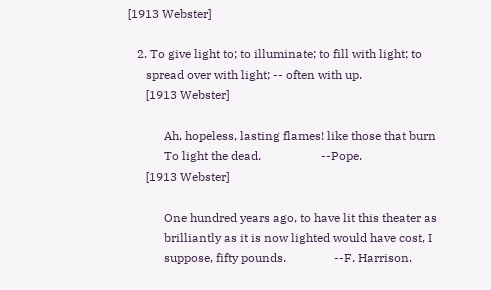[1913 Webster]

   2. To give light to; to illuminate; to fill with light; to
      spread over with light; -- often with up.
      [1913 Webster]

            Ah, hopeless, lasting flames! like those that burn
            To light the dead.                    --Pope.
      [1913 Webster]

            One hundred years ago, to have lit this theater as
            brilliantly as it is now lighted would have cost, I
            suppose, fifty pounds.                --F. Harrison.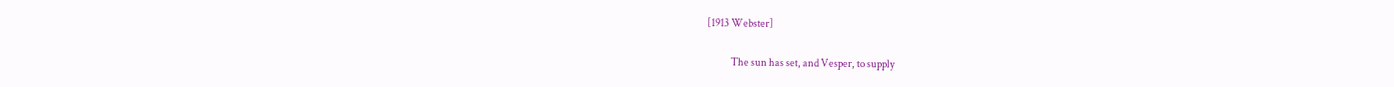[1913 Webster]

            The sun has set, and Vesper, to supply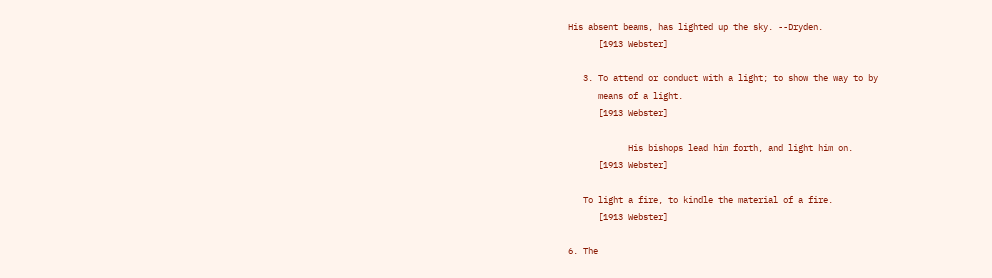His absent beams, has lighted up the sky. --Dryden.
      [1913 Webster]

   3. To attend or conduct with a light; to show the way to by
      means of a light.
      [1913 Webster]

            His bishops lead him forth, and light him on.
      [1913 Webster]

   To light a fire, to kindle the material of a fire.
      [1913 Webster]

6. The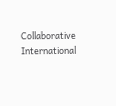Collaborative International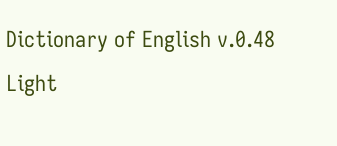Dictionary of English v.0.48
Light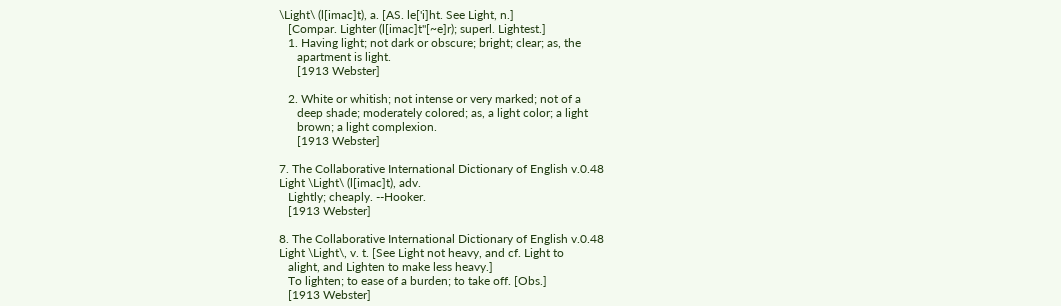\Light\ (l[imac]t), a. [AS. le['i]ht. See Light, n.]
   [Compar. Lighter (l[imac]t"[~e]r); superl. Lightest.]
   1. Having light; not dark or obscure; bright; clear; as, the
      apartment is light.
      [1913 Webster]

   2. White or whitish; not intense or very marked; not of a
      deep shade; moderately colored; as, a light color; a light
      brown; a light complexion.
      [1913 Webster]

7. The Collaborative International Dictionary of English v.0.48
Light \Light\ (l[imac]t), adv.
   Lightly; cheaply. --Hooker.
   [1913 Webster]

8. The Collaborative International Dictionary of English v.0.48
Light \Light\, v. t. [See Light not heavy, and cf. Light to
   alight, and Lighten to make less heavy.]
   To lighten; to ease of a burden; to take off. [Obs.]
   [1913 Webster]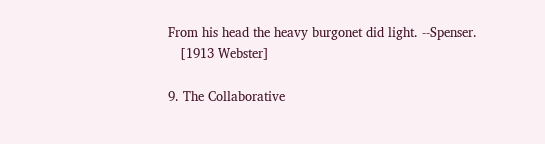From his head the heavy burgonet did light. --Spenser.
   [1913 Webster]

9. The Collaborative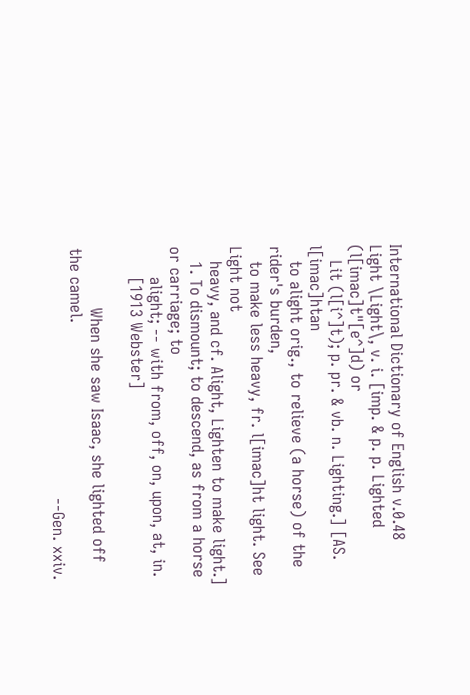International Dictionary of English v.0.48
Light \Light\, v. i. [imp. & p. p. Lighted (l[imac]t"[e^]d) or
   Lit (l[i^]t); p. pr. & vb. n. Lighting.] [AS. l[imac]htan
   to alight orig., to relieve (a horse) of the rider's burden,
   to make less heavy, fr. l[imac]ht light. See Light not
   heavy, and cf. Alight, Lighten to make light.]
   1. To dismount; to descend, as from a horse or carriage; to
      alight; -- with from, off, on, upon, at, in.
      [1913 Webster]

            When she saw Isaac, she lighted off the camel.
                                                  --Gen. xxiv.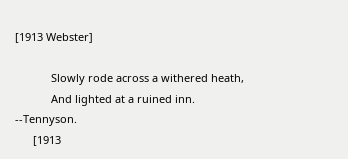[1913 Webster]

            Slowly rode across a withered heath,
            And lighted at a ruined inn.          --Tennyson.
      [1913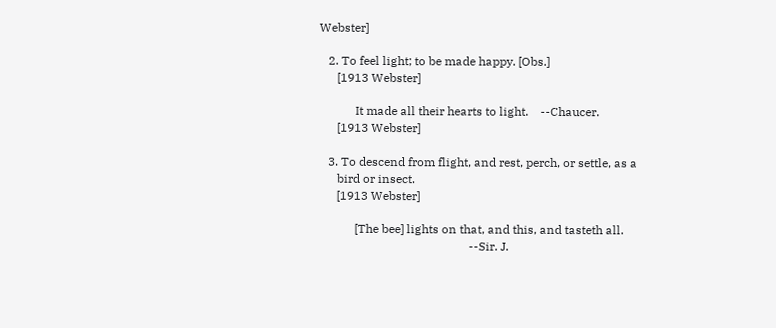Webster]

   2. To feel light; to be made happy. [Obs.]
      [1913 Webster]

            It made all their hearts to light.    --Chaucer.
      [1913 Webster]

   3. To descend from flight, and rest, perch, or settle, as a
      bird or insect.
      [1913 Webster]

            [The bee] lights on that, and this, and tasteth all.
                                                  --Sir. J.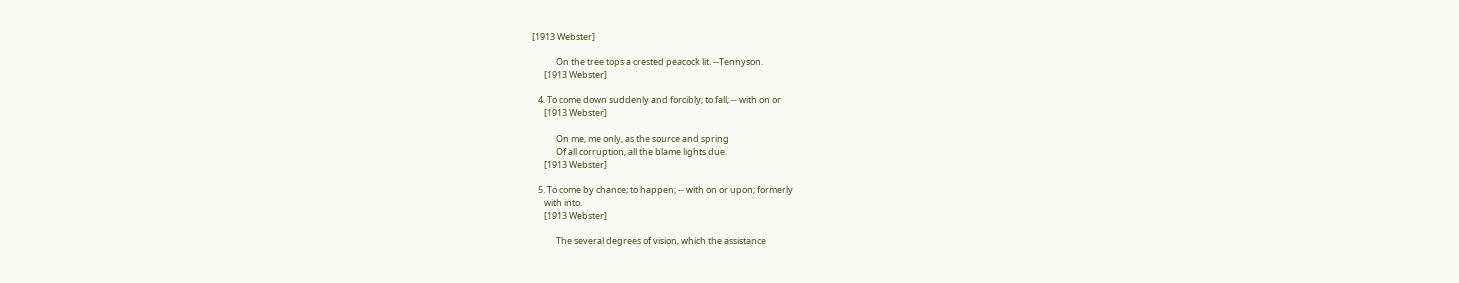[1913 Webster]

            On the tree tops a crested peacock lit. --Tennyson.
      [1913 Webster]

   4. To come down suddenly and forcibly; to fall; -- with on or
      [1913 Webster]

            On me, me only, as the source and spring
            Of all corruption, all the blame lights due.
      [1913 Webster]

   5. To come by chance; to happen; -- with on or upon; formerly
      with into.
      [1913 Webster]

            The several degrees of vision, which the assistance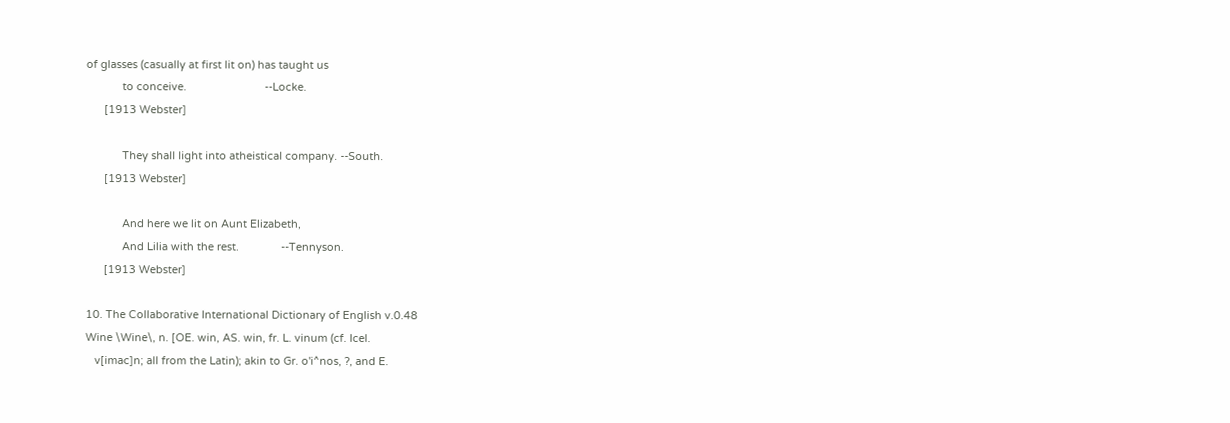of glasses (casually at first lit on) has taught us
            to conceive.                          --Locke.
      [1913 Webster]

            They shall light into atheistical company. --South.
      [1913 Webster]

            And here we lit on Aunt Elizabeth,
            And Lilia with the rest.              --Tennyson.
      [1913 Webster]

10. The Collaborative International Dictionary of English v.0.48
Wine \Wine\, n. [OE. win, AS. win, fr. L. vinum (cf. Icel.
   v[imac]n; all from the Latin); akin to Gr. o'i^nos, ?, and E.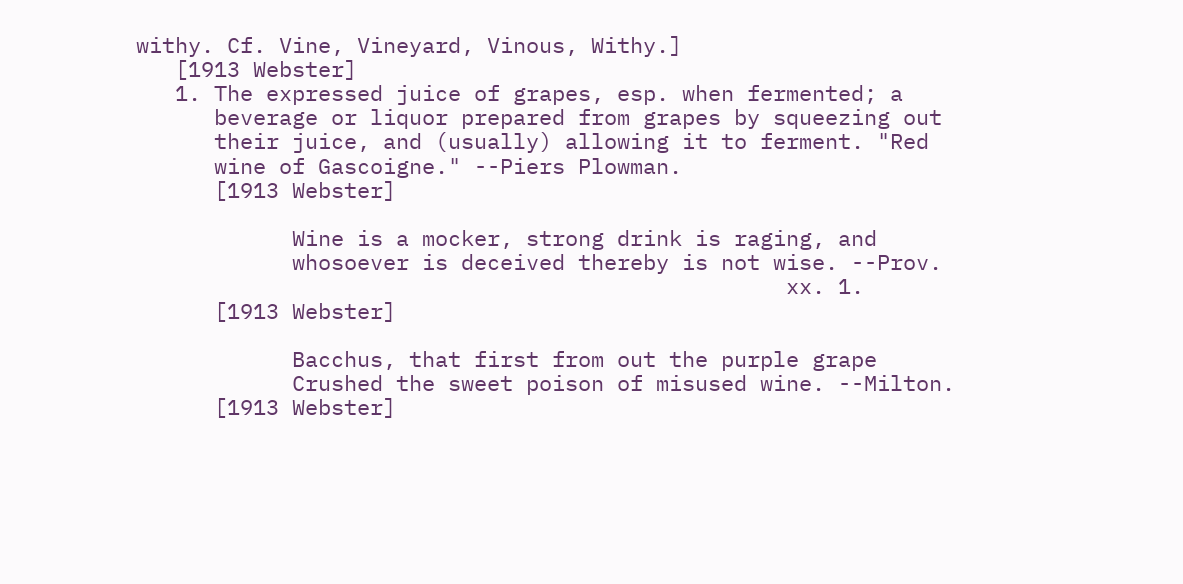withy. Cf. Vine, Vineyard, Vinous, Withy.]
   [1913 Webster]
   1. The expressed juice of grapes, esp. when fermented; a
      beverage or liquor prepared from grapes by squeezing out
      their juice, and (usually) allowing it to ferment. "Red
      wine of Gascoigne." --Piers Plowman.
      [1913 Webster]

            Wine is a mocker, strong drink is raging, and
            whosoever is deceived thereby is not wise. --Prov.
                                                  xx. 1.
      [1913 Webster]

            Bacchus, that first from out the purple grape
            Crushed the sweet poison of misused wine. --Milton.
      [1913 Webster]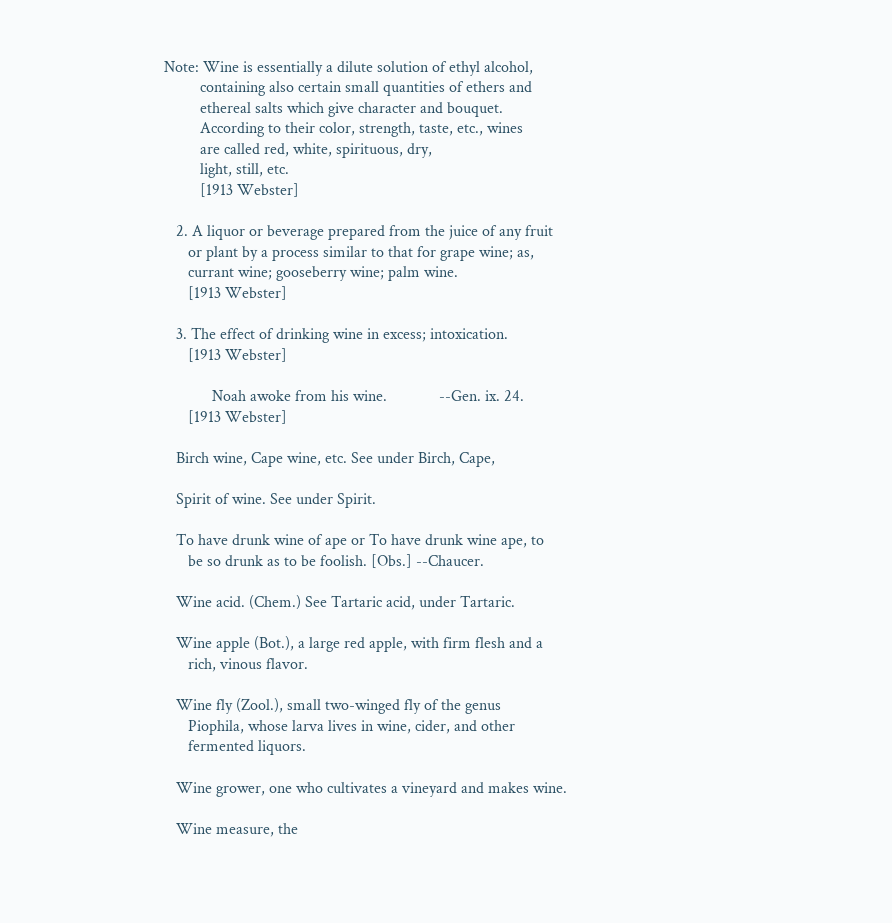Note: Wine is essentially a dilute solution of ethyl alcohol,
         containing also certain small quantities of ethers and
         ethereal salts which give character and bouquet.
         According to their color, strength, taste, etc., wines
         are called red, white, spirituous, dry,
         light, still, etc.
         [1913 Webster]

   2. A liquor or beverage prepared from the juice of any fruit
      or plant by a process similar to that for grape wine; as,
      currant wine; gooseberry wine; palm wine.
      [1913 Webster]

   3. The effect of drinking wine in excess; intoxication.
      [1913 Webster]

            Noah awoke from his wine.             --Gen. ix. 24.
      [1913 Webster]

   Birch wine, Cape wine, etc. See under Birch, Cape,

   Spirit of wine. See under Spirit.

   To have drunk wine of ape or To have drunk wine ape, to
      be so drunk as to be foolish. [Obs.] --Chaucer.

   Wine acid. (Chem.) See Tartaric acid, under Tartaric.

   Wine apple (Bot.), a large red apple, with firm flesh and a
      rich, vinous flavor.

   Wine fly (Zool.), small two-winged fly of the genus
      Piophila, whose larva lives in wine, cider, and other
      fermented liquors.

   Wine grower, one who cultivates a vineyard and makes wine.

   Wine measure, the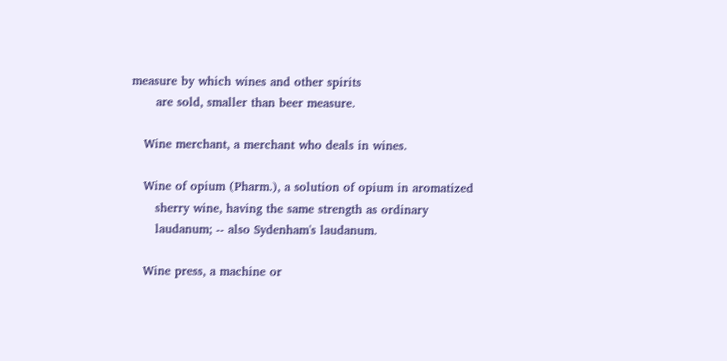measure by which wines and other spirits
      are sold, smaller than beer measure.

   Wine merchant, a merchant who deals in wines.

   Wine of opium (Pharm.), a solution of opium in aromatized
      sherry wine, having the same strength as ordinary
      laudanum; -- also Sydenham's laudanum.

   Wine press, a machine or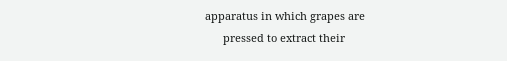apparatus in which grapes are
      pressed to extract their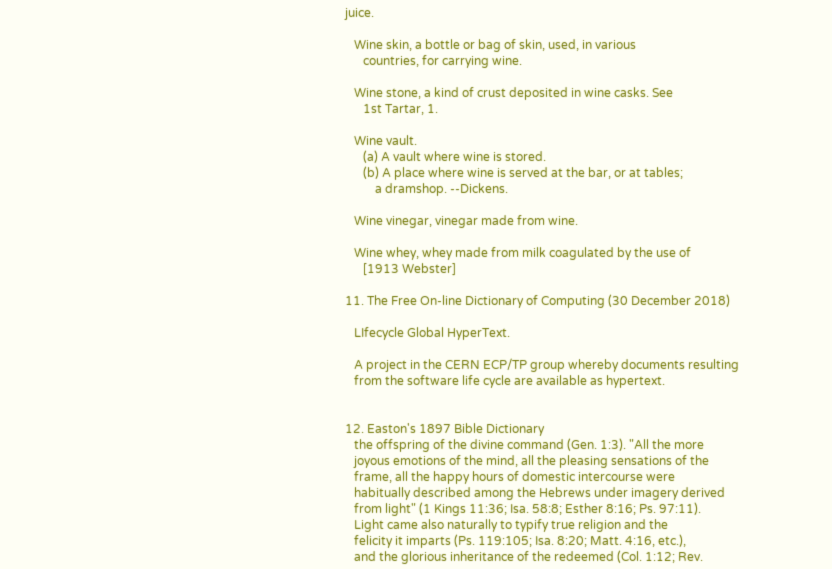juice.

   Wine skin, a bottle or bag of skin, used, in various
      countries, for carrying wine.

   Wine stone, a kind of crust deposited in wine casks. See
      1st Tartar, 1.

   Wine vault.
      (a) A vault where wine is stored.
      (b) A place where wine is served at the bar, or at tables;
          a dramshop. --Dickens.

   Wine vinegar, vinegar made from wine.

   Wine whey, whey made from milk coagulated by the use of
      [1913 Webster]

11. The Free On-line Dictionary of Computing (30 December 2018)

   LIfecycle Global HyperText.

   A project in the CERN ECP/TP group whereby documents resulting
   from the software life cycle are available as hypertext.


12. Easton's 1897 Bible Dictionary
   the offspring of the divine command (Gen. 1:3). "All the more
   joyous emotions of the mind, all the pleasing sensations of the
   frame, all the happy hours of domestic intercourse were
   habitually described among the Hebrews under imagery derived
   from light" (1 Kings 11:36; Isa. 58:8; Esther 8:16; Ps. 97:11).
   Light came also naturally to typify true religion and the
   felicity it imparts (Ps. 119:105; Isa. 8:20; Matt. 4:16, etc.),
   and the glorious inheritance of the redeemed (Col. 1:12; Rev.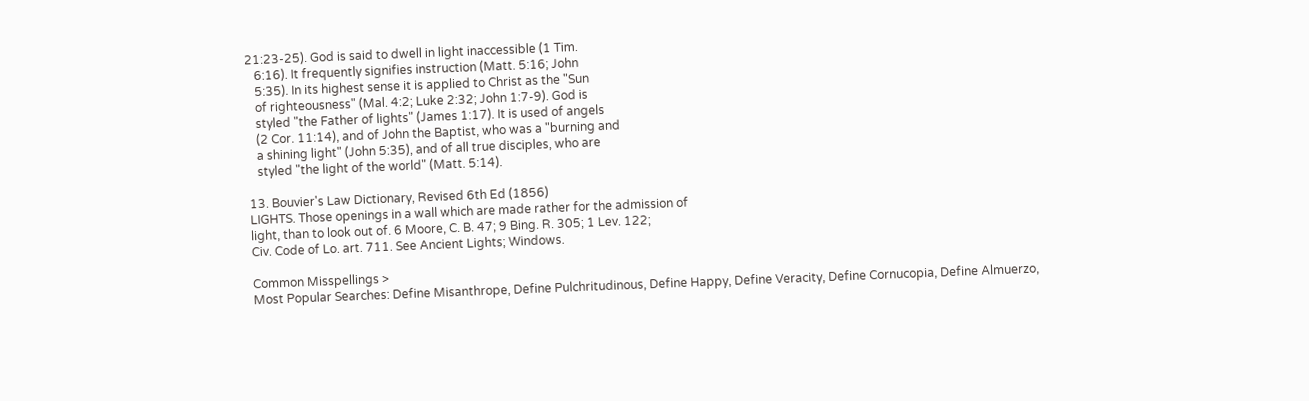21:23-25). God is said to dwell in light inaccessible (1 Tim.
   6:16). It frequently signifies instruction (Matt. 5:16; John
   5:35). In its highest sense it is applied to Christ as the "Sun
   of righteousness" (Mal. 4:2; Luke 2:32; John 1:7-9). God is
   styled "the Father of lights" (James 1:17). It is used of angels
   (2 Cor. 11:14), and of John the Baptist, who was a "burning and
   a shining light" (John 5:35), and of all true disciples, who are
   styled "the light of the world" (Matt. 5:14).

13. Bouvier's Law Dictionary, Revised 6th Ed (1856)
LIGHTS. Those openings in a wall which are made rather for the admission of
light, than to look out of. 6 Moore, C. B. 47; 9 Bing. R. 305; 1 Lev. 122;
Civ. Code of Lo. art. 711. See Ancient Lights; Windows.

Common Misspellings >
Most Popular Searches: Define Misanthrope, Define Pulchritudinous, Define Happy, Define Veracity, Define Cornucopia, Define Almuerzo,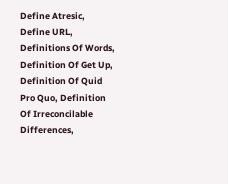Define Atresic, Define URL, Definitions Of Words, Definition Of Get Up, Definition Of Quid Pro Quo, Definition Of Irreconcilable Differences,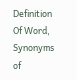Definition Of Word, Synonyms of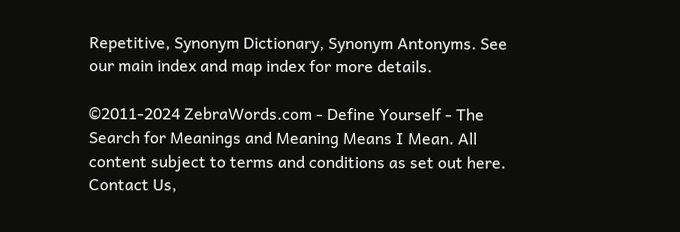Repetitive, Synonym Dictionary, Synonym Antonyms. See our main index and map index for more details.

©2011-2024 ZebraWords.com - Define Yourself - The Search for Meanings and Meaning Means I Mean. All content subject to terms and conditions as set out here. Contact Us,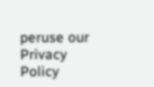peruse our Privacy Policy